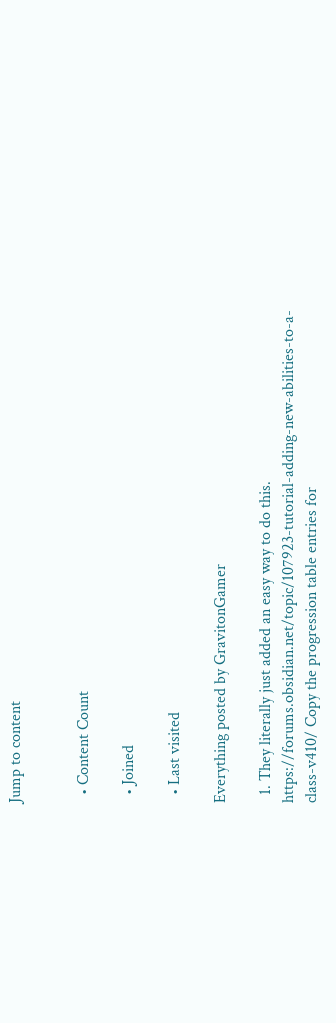Jump to content


  • Content Count

  • Joined

  • Last visited

Everything posted by GravitonGamer

  1. They literally just added an easy way to do this. https://forums.obsidian.net/topic/107923-tutorial-adding-new-abilities-to-a-class-v410/ Copy the progression table entries for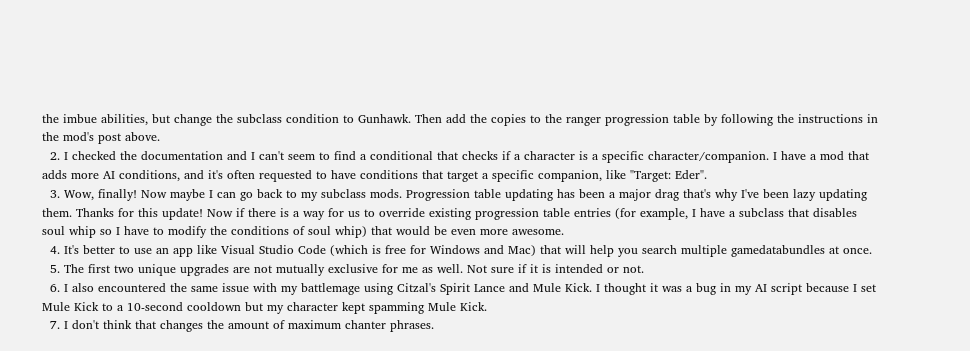the imbue abilities, but change the subclass condition to Gunhawk. Then add the copies to the ranger progression table by following the instructions in the mod's post above.
  2. I checked the documentation and I can't seem to find a conditional that checks if a character is a specific character/companion. I have a mod that adds more AI conditions, and it's often requested to have conditions that target a specific companion, like "Target: Eder".
  3. Wow, finally! Now maybe I can go back to my subclass mods. Progression table updating has been a major drag that's why I've been lazy updating them. Thanks for this update! Now if there is a way for us to override existing progression table entries (for example, I have a subclass that disables soul whip so I have to modify the conditions of soul whip) that would be even more awesome.
  4. It's better to use an app like Visual Studio Code (which is free for Windows and Mac) that will help you search multiple gamedatabundles at once.
  5. The first two unique upgrades are not mutually exclusive for me as well. Not sure if it is intended or not.
  6. I also encountered the same issue with my battlemage using Citzal's Spirit Lance and Mule Kick. I thought it was a bug in my AI script because I set Mule Kick to a 10-second cooldown but my character kept spamming Mule Kick.
  7. I don't think that changes the amount of maximum chanter phrases.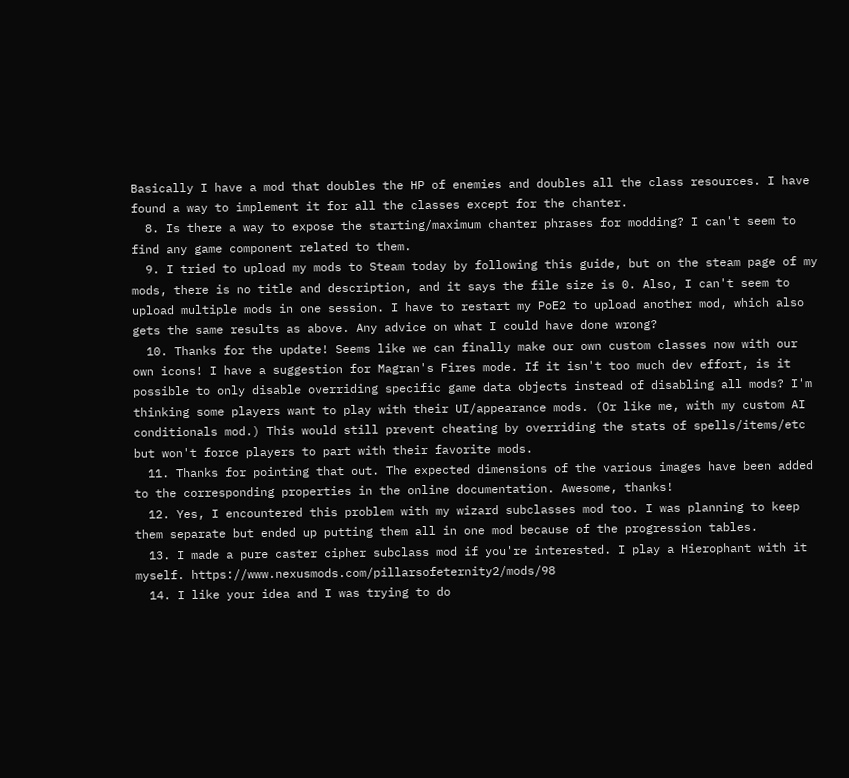Basically I have a mod that doubles the HP of enemies and doubles all the class resources. I have found a way to implement it for all the classes except for the chanter.
  8. Is there a way to expose the starting/maximum chanter phrases for modding? I can't seem to find any game component related to them.
  9. I tried to upload my mods to Steam today by following this guide, but on the steam page of my mods, there is no title and description, and it says the file size is 0. Also, I can't seem to upload multiple mods in one session. I have to restart my PoE2 to upload another mod, which also gets the same results as above. Any advice on what I could have done wrong?
  10. Thanks for the update! Seems like we can finally make our own custom classes now with our own icons! I have a suggestion for Magran's Fires mode. If it isn't too much dev effort, is it possible to only disable overriding specific game data objects instead of disabling all mods? I'm thinking some players want to play with their UI/appearance mods. (Or like me, with my custom AI conditionals mod.) This would still prevent cheating by overriding the stats of spells/items/etc but won't force players to part with their favorite mods.
  11. Thanks for pointing that out. The expected dimensions of the various images have been added to the corresponding properties in the online documentation. Awesome, thanks!
  12. Yes, I encountered this problem with my wizard subclasses mod too. I was planning to keep them separate but ended up putting them all in one mod because of the progression tables.
  13. I made a pure caster cipher subclass mod if you're interested. I play a Hierophant with it myself. https://www.nexusmods.com/pillarsofeternity2/mods/98
  14. I like your idea and I was trying to do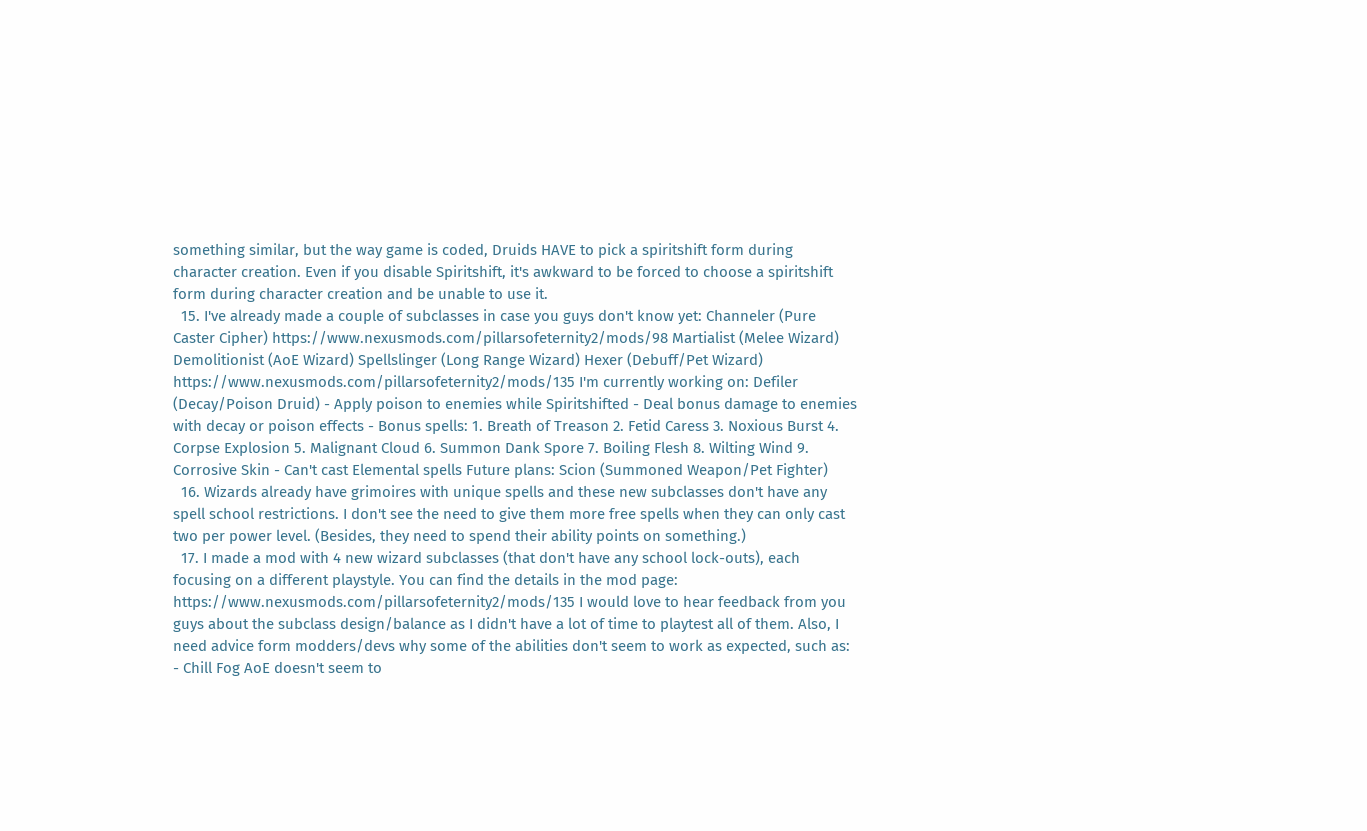something similar, but the way game is coded, Druids HAVE to pick a spiritshift form during character creation. Even if you disable Spiritshift, it's awkward to be forced to choose a spiritshift form during character creation and be unable to use it.
  15. I've already made a couple of subclasses in case you guys don't know yet: Channeler (Pure Caster Cipher) https://www.nexusmods.com/pillarsofeternity2/mods/98 Martialist (Melee Wizard) Demolitionist (AoE Wizard) Spellslinger (Long Range Wizard) Hexer (Debuff/Pet Wizard) https://www.nexusmods.com/pillarsofeternity2/mods/135 I'm currently working on: Defiler (Decay/Poison Druid) - Apply poison to enemies while Spiritshifted - Deal bonus damage to enemies with decay or poison effects - Bonus spells: 1. Breath of Treason 2. Fetid Caress 3. Noxious Burst 4. Corpse Explosion 5. Malignant Cloud 6. Summon Dank Spore 7. Boiling Flesh 8. Wilting Wind 9. Corrosive Skin - Can't cast Elemental spells Future plans: Scion (Summoned Weapon/Pet Fighter)
  16. Wizards already have grimoires with unique spells and these new subclasses don't have any spell school restrictions. I don't see the need to give them more free spells when they can only cast two per power level. (Besides, they need to spend their ability points on something.)
  17. I made a mod with 4 new wizard subclasses (that don't have any school lock-outs), each focusing on a different playstyle. You can find the details in the mod page: https://www.nexusmods.com/pillarsofeternity2/mods/135 I would love to hear feedback from you guys about the subclass design/balance as I didn't have a lot of time to playtest all of them. Also, I need advice form modders/devs why some of the abilities don't seem to work as expected, such as: - Chill Fog AoE doesn't seem to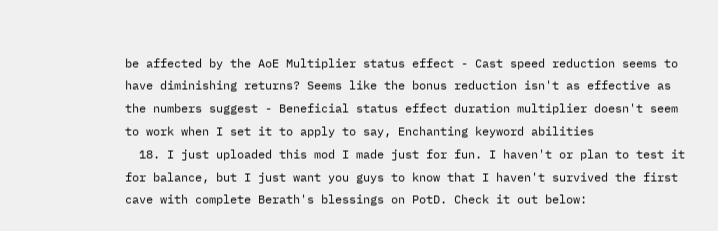be affected by the AoE Multiplier status effect - Cast speed reduction seems to have diminishing returns? Seems like the bonus reduction isn't as effective as the numbers suggest - Beneficial status effect duration multiplier doesn't seem to work when I set it to apply to say, Enchanting keyword abilities
  18. I just uploaded this mod I made just for fun. I haven't or plan to test it for balance, but I just want you guys to know that I haven't survived the first cave with complete Berath's blessings on PotD. Check it out below: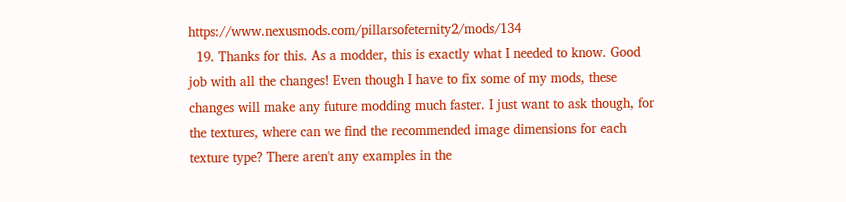https://www.nexusmods.com/pillarsofeternity2/mods/134
  19. Thanks for this. As a modder, this is exactly what I needed to know. Good job with all the changes! Even though I have to fix some of my mods, these changes will make any future modding much faster. I just want to ask though, for the textures, where can we find the recommended image dimensions for each texture type? There aren't any examples in the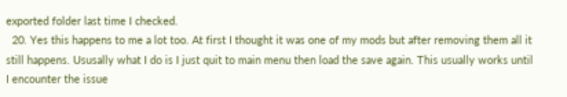exported folder last time I checked.
  20. Yes this happens to me a lot too. At first I thought it was one of my mods but after removing them all it still happens. Ususally what I do is I just quit to main menu then load the save again. This usually works until I encounter the issue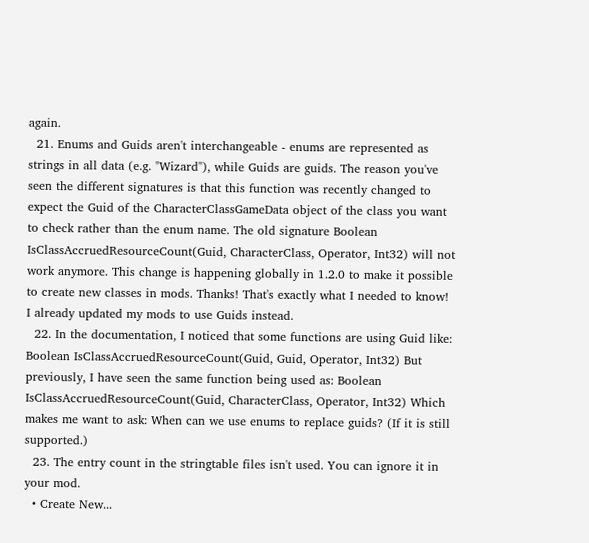again.
  21. Enums and Guids aren't interchangeable - enums are represented as strings in all data (e.g. "Wizard"), while Guids are guids. The reason you've seen the different signatures is that this function was recently changed to expect the Guid of the CharacterClassGameData object of the class you want to check rather than the enum name. The old signature Boolean IsClassAccruedResourceCount(Guid, CharacterClass, Operator, Int32) will not work anymore. This change is happening globally in 1.2.0 to make it possible to create new classes in mods. Thanks! That's exactly what I needed to know! I already updated my mods to use Guids instead.
  22. In the documentation, I noticed that some functions are using Guid like: Boolean IsClassAccruedResourceCount(Guid, Guid, Operator, Int32) But previously, I have seen the same function being used as: Boolean IsClassAccruedResourceCount(Guid, CharacterClass, Operator, Int32) Which makes me want to ask: When can we use enums to replace guids? (If it is still supported.)
  23. The entry count in the stringtable files isn't used. You can ignore it in your mod.
  • Create New...